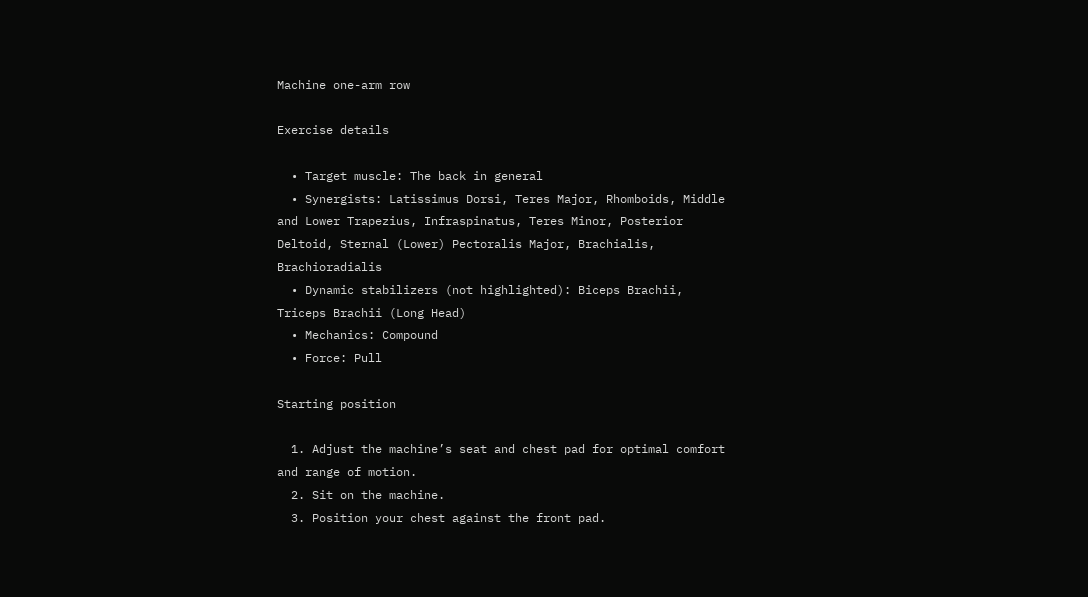Machine one-arm row

Exercise details

  • Target muscle: The back in general
  • Synergists: Latissimus Dorsi, Teres Major, Rhomboids, Middle and Lower Trapezius, Infraspinatus, Teres Minor, Posterior Deltoid, Sternal (Lower) Pectoralis Major, Brachialis, Brachioradialis
  • Dynamic stabilizers (not highlighted): Biceps Brachii, Triceps Brachii (Long Head)
  • Mechanics: Compound
  • Force: Pull

Starting position

  1. Adjust the machine’s seat and chest pad for optimal comfort and range of motion.
  2. Sit on the machine.
  3. Position your chest against the front pad.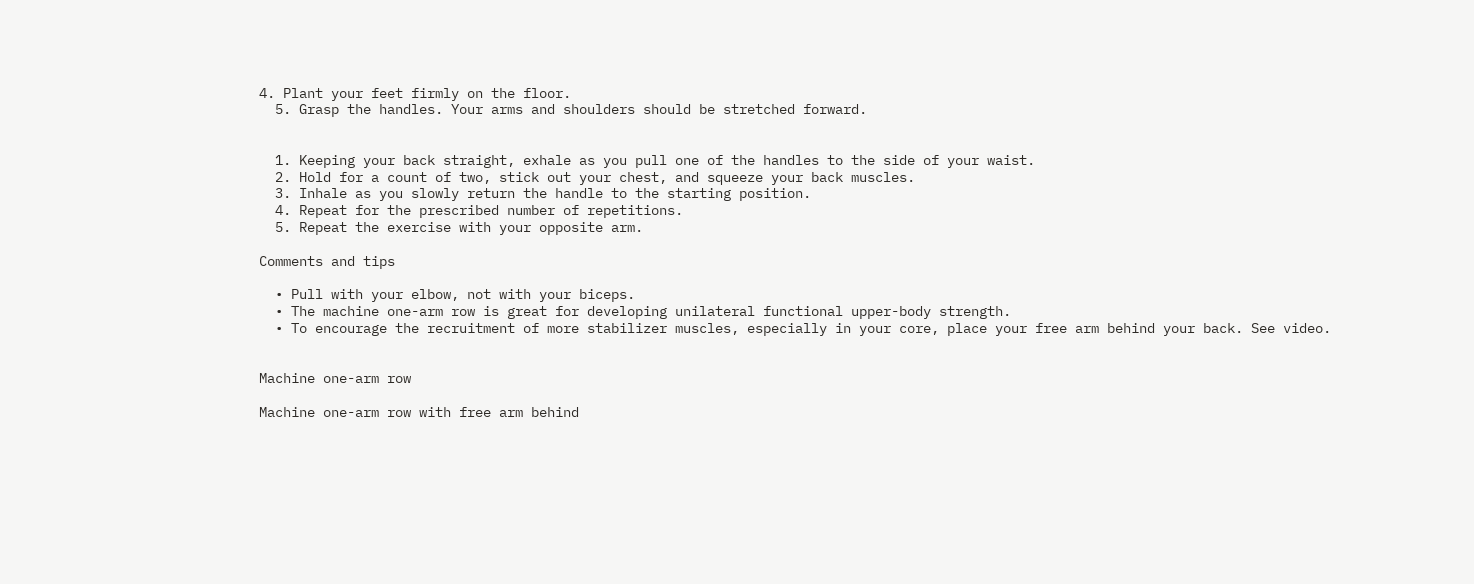4. Plant your feet firmly on the floor.
  5. Grasp the handles. Your arms and shoulders should be stretched forward.


  1. Keeping your back straight, exhale as you pull one of the handles to the side of your waist.
  2. Hold for a count of two, stick out your chest, and squeeze your back muscles.
  3. Inhale as you slowly return the handle to the starting position.
  4. Repeat for the prescribed number of repetitions.
  5. Repeat the exercise with your opposite arm.

Comments and tips

  • Pull with your elbow, not with your biceps.
  • The machine one-arm row is great for developing unilateral functional upper-body strength.
  • To encourage the recruitment of more stabilizer muscles, especially in your core, place your free arm behind your back. See video.


Machine one-arm row

Machine one-arm row with free arm behind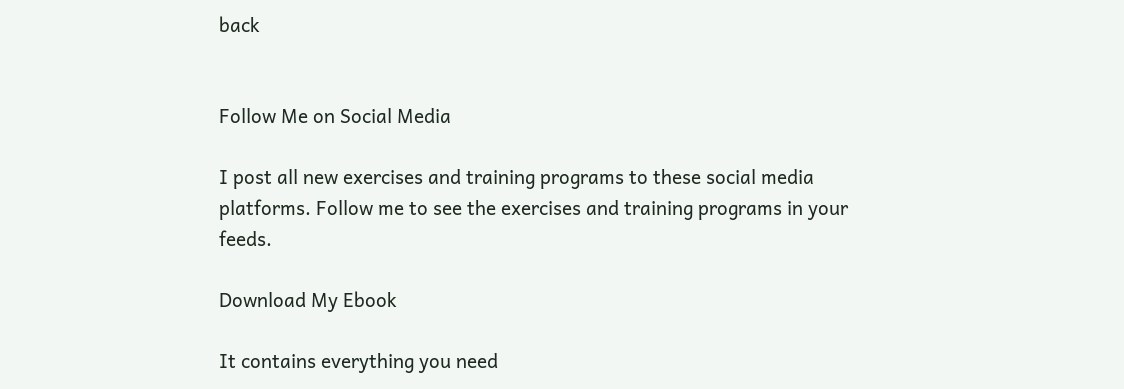back


Follow Me on Social Media

I post all new exercises and training programs to these social media platforms. Follow me to see the exercises and training programs in your feeds.

Download My Ebook

It contains everything you need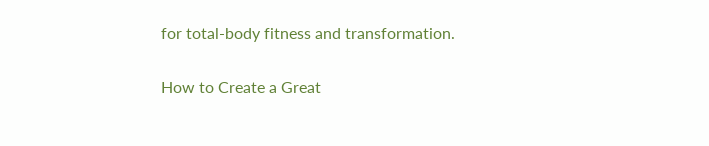for total-body fitness and transformation.

How to Create a Great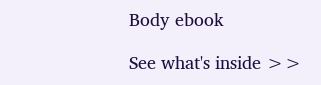Body ebook

See what's inside >>